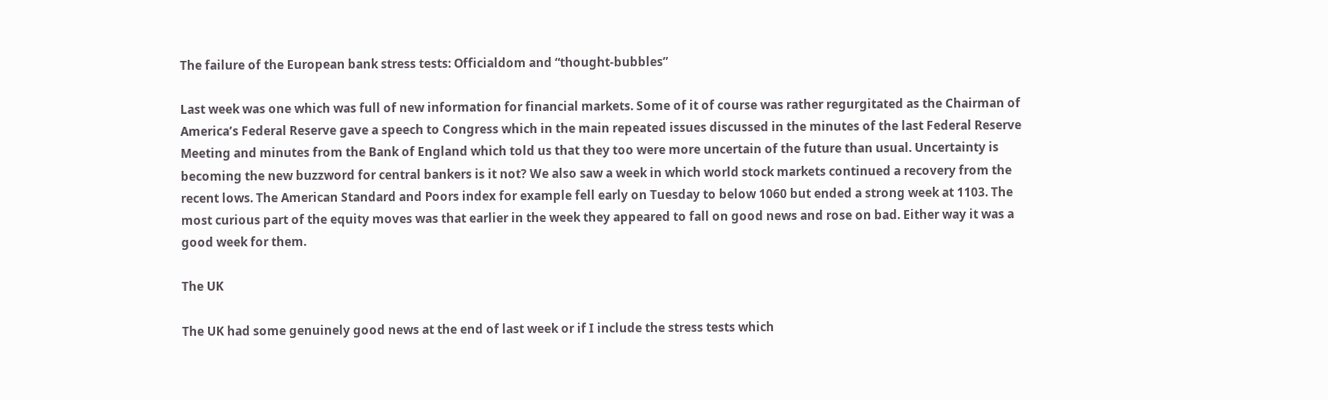The failure of the European bank stress tests: Officialdom and “thought-bubbles”

Last week was one which was full of new information for financial markets. Some of it of course was rather regurgitated as the Chairman of America’s Federal Reserve gave a speech to Congress which in the main repeated issues discussed in the minutes of the last Federal Reserve Meeting and minutes from the Bank of England which told us that they too were more uncertain of the future than usual. Uncertainty is becoming the new buzzword for central bankers is it not? We also saw a week in which world stock markets continued a recovery from the recent lows. The American Standard and Poors index for example fell early on Tuesday to below 1060 but ended a strong week at 1103. The most curious part of the equity moves was that earlier in the week they appeared to fall on good news and rose on bad. Either way it was a good week for them.

The UK

The UK had some genuinely good news at the end of last week or if I include the stress tests which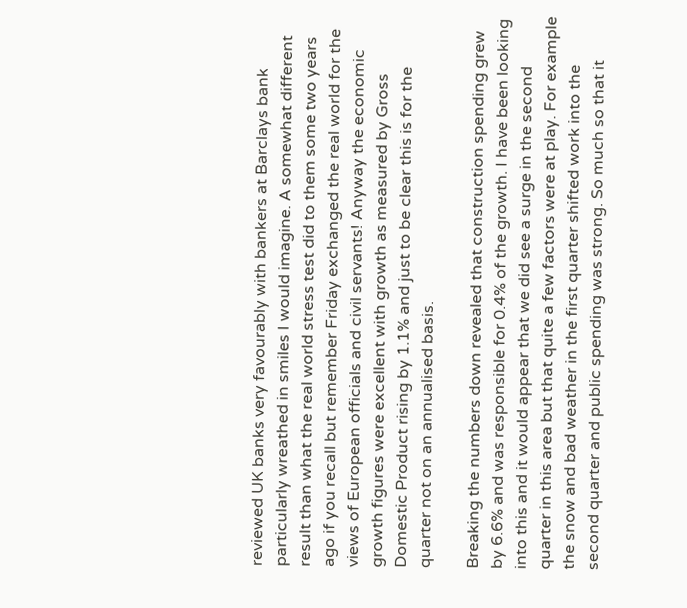reviewed UK banks very favourably with bankers at Barclays bank particularly wreathed in smiles I would imagine. A somewhat different result than what the real world stress test did to them some two years ago if you recall but remember Friday exchanged the real world for the views of European officials and civil servants! Anyway the economic growth figures were excellent with growth as measured by Gross Domestic Product rising by 1.1% and just to be clear this is for the quarter not on an annualised basis.

Breaking the numbers down revealed that construction spending grew by 6.6% and was responsible for 0.4% of the growth. I have been looking into this and it would appear that we did see a surge in the second quarter in this area but that quite a few factors were at play. For example the snow and bad weather in the first quarter shifted work into the second quarter and public spending was strong. So much so that it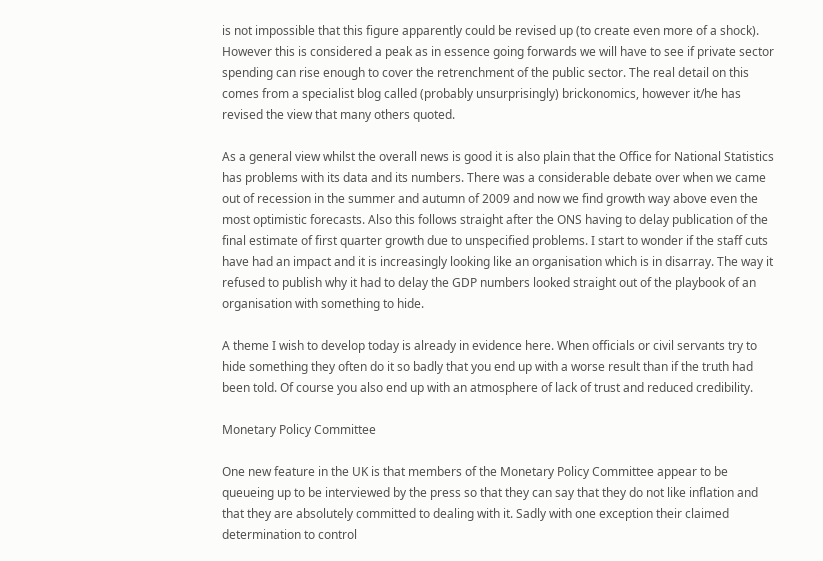is not impossible that this figure apparently could be revised up (to create even more of a shock). However this is considered a peak as in essence going forwards we will have to see if private sector spending can rise enough to cover the retrenchment of the public sector. The real detail on this comes from a specialist blog called (probably unsurprisingly) brickonomics, however it/he has revised the view that many others quoted.

As a general view whilst the overall news is good it is also plain that the Office for National Statistics has problems with its data and its numbers. There was a considerable debate over when we came out of recession in the summer and autumn of 2009 and now we find growth way above even the most optimistic forecasts. Also this follows straight after the ONS having to delay publication of the final estimate of first quarter growth due to unspecified problems. I start to wonder if the staff cuts have had an impact and it is increasingly looking like an organisation which is in disarray. The way it refused to publish why it had to delay the GDP numbers looked straight out of the playbook of an organisation with something to hide.

A theme I wish to develop today is already in evidence here. When officials or civil servants try to hide something they often do it so badly that you end up with a worse result than if the truth had been told. Of course you also end up with an atmosphere of lack of trust and reduced credibility.

Monetary Policy Committee

One new feature in the UK is that members of the Monetary Policy Committee appear to be queueing up to be interviewed by the press so that they can say that they do not like inflation and that they are absolutely committed to dealing with it. Sadly with one exception their claimed determination to control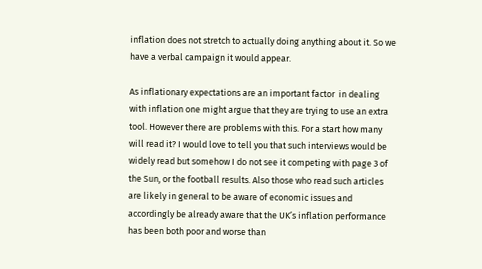inflation does not stretch to actually doing anything about it. So we have a verbal campaign it would appear.

As inflationary expectations are an important factor  in dealing with inflation one might argue that they are trying to use an extra tool. However there are problems with this. For a start how many will read it? I would love to tell you that such interviews would be widely read but somehow I do not see it competing with page 3 of the Sun, or the football results. Also those who read such articles are likely in general to be aware of economic issues and accordingly be already aware that the UK’s inflation performance has been both poor and worse than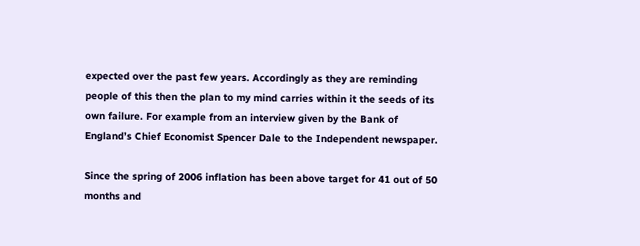expected over the past few years. Accordingly as they are reminding people of this then the plan to my mind carries within it the seeds of its own failure. For example from an interview given by the Bank of England’s Chief Economist Spencer Dale to the Independent newspaper.

Since the spring of 2006 inflation has been above target for 41 out of 50 months and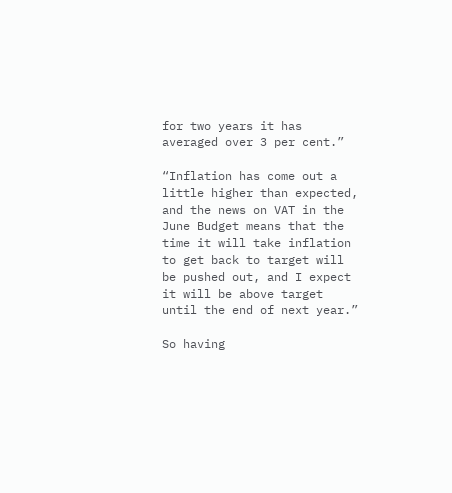for two years it has averaged over 3 per cent.”

“Inflation has come out a little higher than expected, and the news on VAT in the June Budget means that the time it will take inflation to get back to target will be pushed out, and I expect it will be above target until the end of next year.”

So having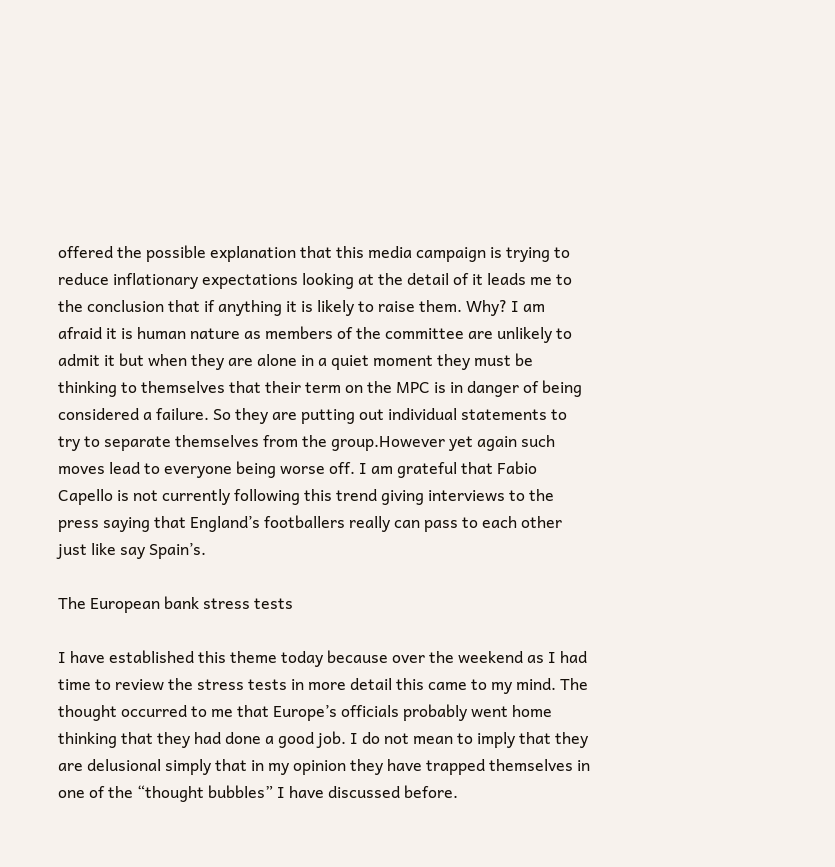offered the possible explanation that this media campaign is trying to reduce inflationary expectations looking at the detail of it leads me to the conclusion that if anything it is likely to raise them. Why? I am afraid it is human nature as members of the committee are unlikely to admit it but when they are alone in a quiet moment they must be thinking to themselves that their term on the MPC is in danger of being considered a failure. So they are putting out individual statements to try to separate themselves from the group.However yet again such moves lead to everyone being worse off. I am grateful that Fabio Capello is not currently following this trend giving interviews to the press saying that England’s footballers really can pass to each other just like say Spain’s.

The European bank stress tests

I have established this theme today because over the weekend as I had time to review the stress tests in more detail this came to my mind. The thought occurred to me that Europe’s officials probably went home thinking that they had done a good job. I do not mean to imply that they are delusional simply that in my opinion they have trapped themselves in one of the “thought bubbles” I have discussed before.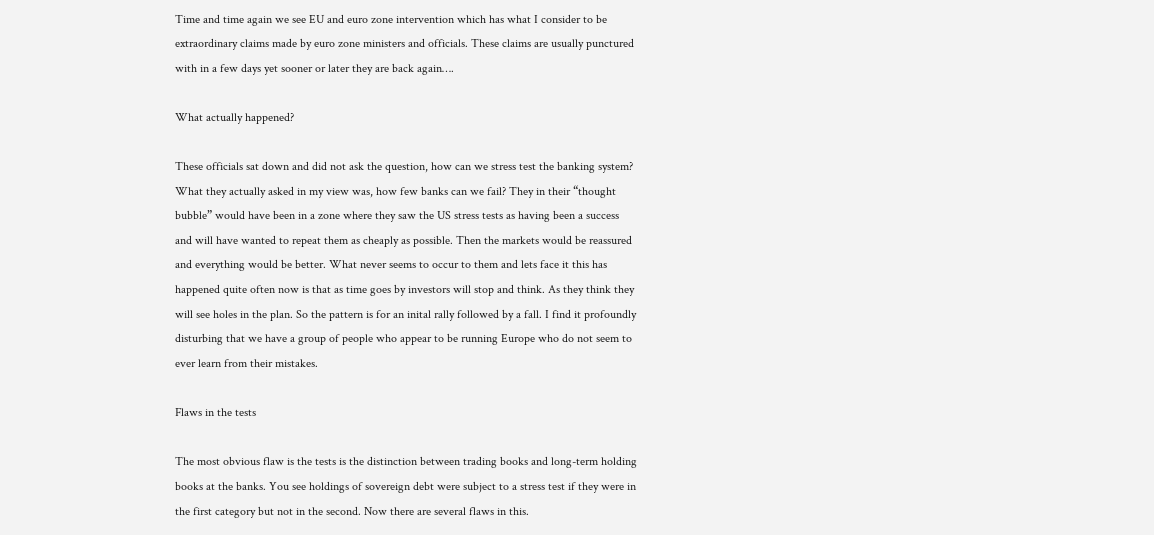Time and time again we see EU and euro zone intervention which has what I consider to be extraordinary claims made by euro zone ministers and officials. These claims are usually punctured with in a few days yet sooner or later they are back again….

What actually happened?

These officials sat down and did not ask the question, how can we stress test the banking system? What they actually asked in my view was, how few banks can we fail? They in their “thought bubble” would have been in a zone where they saw the US stress tests as having been a success and will have wanted to repeat them as cheaply as possible. Then the markets would be reassured and everything would be better. What never seems to occur to them and lets face it this has happened quite often now is that as time goes by investors will stop and think. As they think they will see holes in the plan. So the pattern is for an inital rally followed by a fall. I find it profoundly disturbing that we have a group of people who appear to be running Europe who do not seem to ever learn from their mistakes.

Flaws in the tests

The most obvious flaw is the tests is the distinction between trading books and long-term holding books at the banks. You see holdings of sovereign debt were subject to a stress test if they were in the first category but not in the second. Now there are several flaws in this.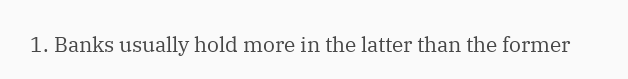1. Banks usually hold more in the latter than the former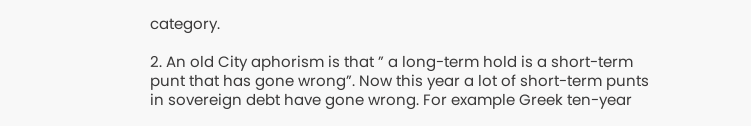category.

2. An old City aphorism is that ” a long-term hold is a short-term punt that has gone wrong”. Now this year a lot of short-term punts in sovereign debt have gone wrong. For example Greek ten-year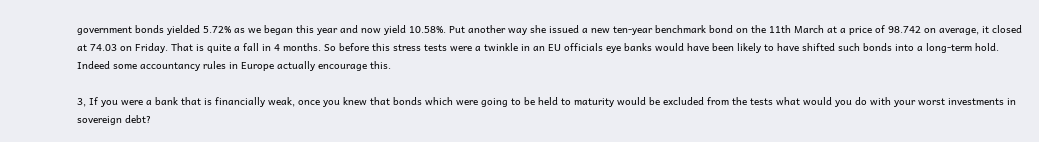government bonds yielded 5.72% as we began this year and now yield 10.58%. Put another way she issued a new ten-year benchmark bond on the 11th March at a price of 98.742 on average, it closed at 74.03 on Friday. That is quite a fall in 4 months. So before this stress tests were a twinkle in an EU officials eye banks would have been likely to have shifted such bonds into a long-term hold. Indeed some accountancy rules in Europe actually encourage this.

3, If you were a bank that is financially weak, once you knew that bonds which were going to be held to maturity would be excluded from the tests what would you do with your worst investments in sovereign debt?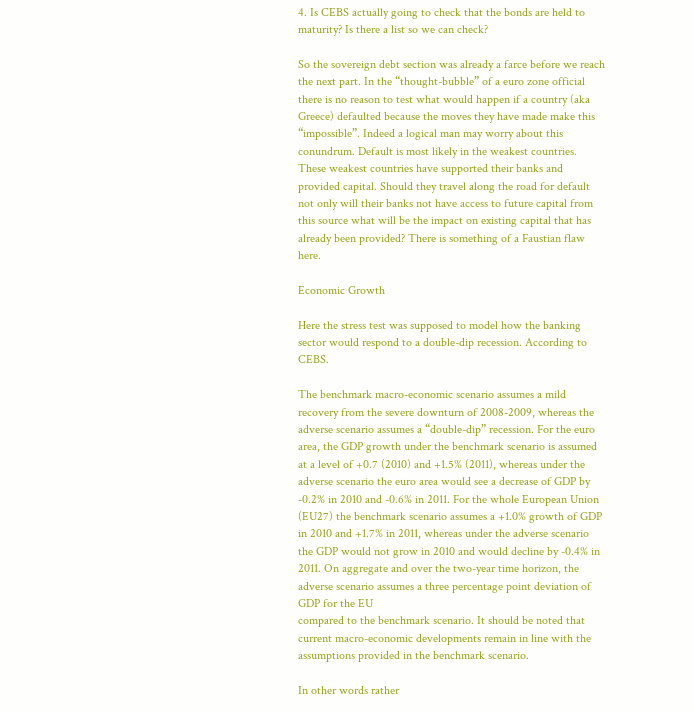4. Is CEBS actually going to check that the bonds are held to maturity? Is there a list so we can check?

So the sovereign debt section was already a farce before we reach the next part. In the “thought-bubble” of a euro zone official there is no reason to test what would happen if a country (aka Greece) defaulted because the moves they have made make this “impossible”. Indeed a logical man may worry about this conundrum. Default is most likely in the weakest countries. These weakest countries have supported their banks and provided capital. Should they travel along the road for default not only will their banks not have access to future capital from this source what will be the impact on existing capital that has already been provided? There is something of a Faustian flaw here.

Economic Growth

Here the stress test was supposed to model how the banking sector would respond to a double-dip recession. According to CEBS.

The benchmark macro-economic scenario assumes a mild recovery from the severe downturn of 2008-2009, whereas the adverse scenario assumes a “double-dip” recession. For the euro area, the GDP growth under the benchmark scenario is assumed at a level of +0.7 (2010) and +1.5% (2011), whereas under the adverse scenario the euro area would see a decrease of GDP by -0.2% in 2010 and -0.6% in 2011. For the whole European Union (EU27) the benchmark scenario assumes a +1.0% growth of GDP in 2010 and +1.7% in 2011, whereas under the adverse scenario the GDP would not grow in 2010 and would decline by -0.4% in 2011. On aggregate and over the two-year time horizon, the adverse scenario assumes a three percentage point deviation of GDP for the EU
compared to the benchmark scenario. It should be noted that current macro-economic developments remain in line with the assumptions provided in the benchmark scenario.

In other words rather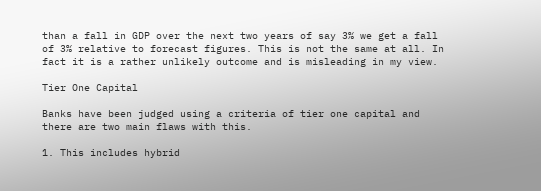than a fall in GDP over the next two years of say 3% we get a fall of 3% relative to forecast figures. This is not the same at all. In fact it is a rather unlikely outcome and is misleading in my view.

Tier One Capital

Banks have been judged using a criteria of tier one capital and there are two main flaws with this.

1. This includes hybrid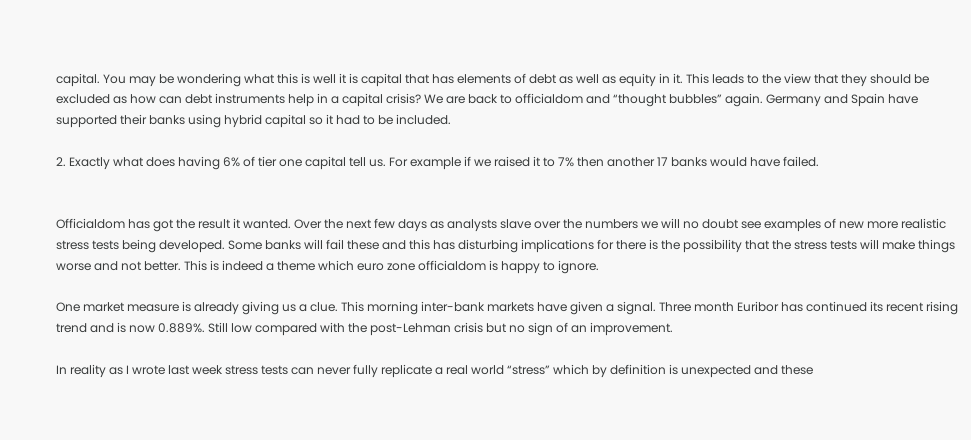capital. You may be wondering what this is well it is capital that has elements of debt as well as equity in it. This leads to the view that they should be excluded as how can debt instruments help in a capital crisis? We are back to officialdom and “thought bubbles” again. Germany and Spain have supported their banks using hybrid capital so it had to be included.

2. Exactly what does having 6% of tier one capital tell us. For example if we raised it to 7% then another 17 banks would have failed.


Officialdom has got the result it wanted. Over the next few days as analysts slave over the numbers we will no doubt see examples of new more realistic stress tests being developed. Some banks will fail these and this has disturbing implications for there is the possibility that the stress tests will make things worse and not better. This is indeed a theme which euro zone officialdom is happy to ignore.

One market measure is already giving us a clue. This morning inter-bank markets have given a signal. Three month Euribor has continued its recent rising trend and is now 0.889%. Still low compared with the post-Lehman crisis but no sign of an improvement.

In reality as I wrote last week stress tests can never fully replicate a real world “stress” which by definition is unexpected and these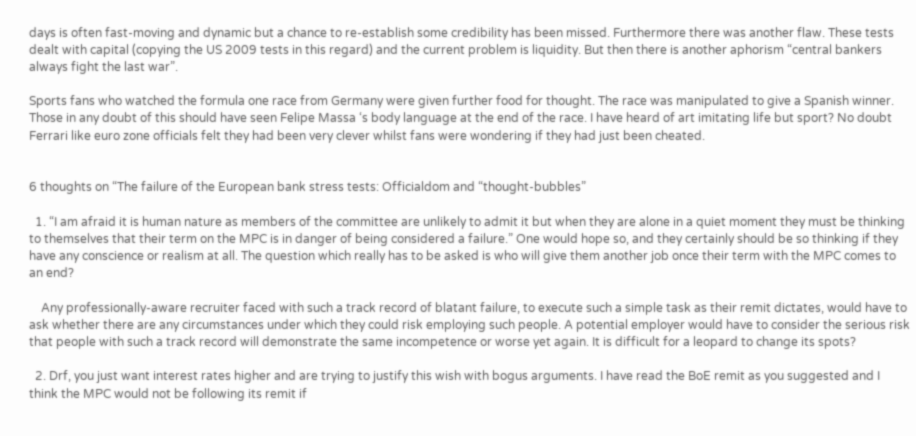days is often fast-moving and dynamic but a chance to re-establish some credibility has been missed. Furthermore there was another flaw. These tests dealt with capital (copying the US 2009 tests in this regard) and the current problem is liquidity. But then there is another aphorism “central bankers always fight the last war”.

Sports fans who watched the formula one race from Germany were given further food for thought. The race was manipulated to give a Spanish winner. Those in any doubt of this should have seen Felipe Massa ‘s body language at the end of the race. I have heard of art imitating life but sport? No doubt Ferrari like euro zone officials felt they had been very clever whilst fans were wondering if they had just been cheated.


6 thoughts on “The failure of the European bank stress tests: Officialdom and “thought-bubbles”

  1. “I am afraid it is human nature as members of the committee are unlikely to admit it but when they are alone in a quiet moment they must be thinking to themselves that their term on the MPC is in danger of being considered a failure.” One would hope so, and they certainly should be so thinking if they have any conscience or realism at all. The question which really has to be asked is who will give them another job once their term with the MPC comes to an end?

    Any professionally-aware recruiter faced with such a track record of blatant failure, to execute such a simple task as their remit dictates, would have to ask whether there are any circumstances under which they could risk employing such people. A potential employer would have to consider the serious risk that people with such a track record will demonstrate the same incompetence or worse yet again. It is difficult for a leopard to change its spots?

  2. Drf, you just want interest rates higher and are trying to justify this wish with bogus arguments. I have read the BoE remit as you suggested and I think the MPC would not be following its remit if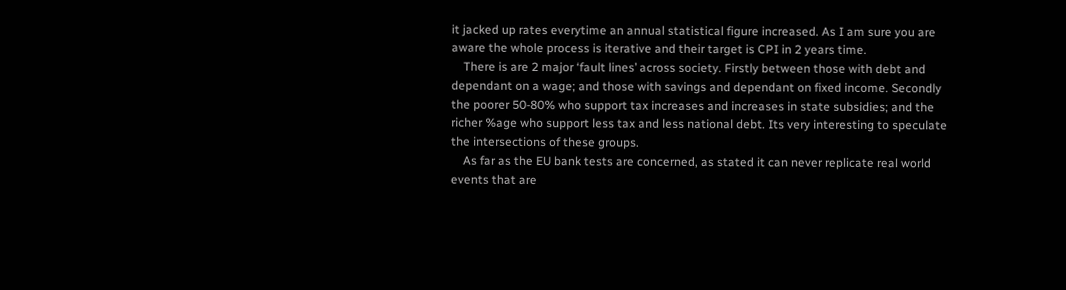it jacked up rates everytime an annual statistical figure increased. As I am sure you are aware the whole process is iterative and their target is CPI in 2 years time.
    There is are 2 major ‘fault lines’ across society. Firstly between those with debt and dependant on a wage; and those with savings and dependant on fixed income. Secondly the poorer 50-80% who support tax increases and increases in state subsidies; and the richer %age who support less tax and less national debt. Its very interesting to speculate the intersections of these groups.
    As far as the EU bank tests are concerned, as stated it can never replicate real world events that are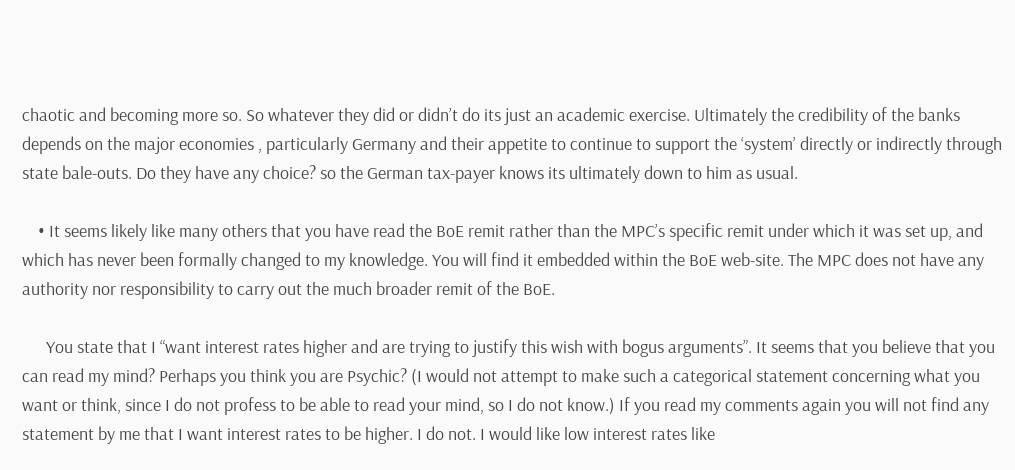chaotic and becoming more so. So whatever they did or didn’t do its just an academic exercise. Ultimately the credibility of the banks depends on the major economies , particularly Germany and their appetite to continue to support the ‘system’ directly or indirectly through state bale-outs. Do they have any choice? so the German tax-payer knows its ultimately down to him as usual.

    • It seems likely like many others that you have read the BoE remit rather than the MPC’s specific remit under which it was set up, and which has never been formally changed to my knowledge. You will find it embedded within the BoE web-site. The MPC does not have any authority nor responsibility to carry out the much broader remit of the BoE.

      You state that I “want interest rates higher and are trying to justify this wish with bogus arguments”. It seems that you believe that you can read my mind? Perhaps you think you are Psychic? (I would not attempt to make such a categorical statement concerning what you want or think, since I do not profess to be able to read your mind, so I do not know.) If you read my comments again you will not find any statement by me that I want interest rates to be higher. I do not. I would like low interest rates like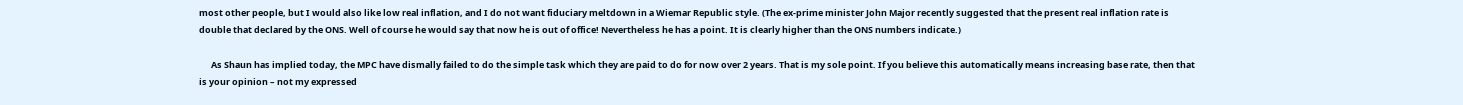most other people, but I would also like low real inflation, and I do not want fiduciary meltdown in a Wiemar Republic style. (The ex-prime minister John Major recently suggested that the present real inflation rate is double that declared by the ONS. Well of course he would say that now he is out of office! Nevertheless he has a point. It is clearly higher than the ONS numbers indicate.)

      As Shaun has implied today, the MPC have dismally failed to do the simple task which they are paid to do for now over 2 years. That is my sole point. If you believe this automatically means increasing base rate, then that is your opinion – not my expressed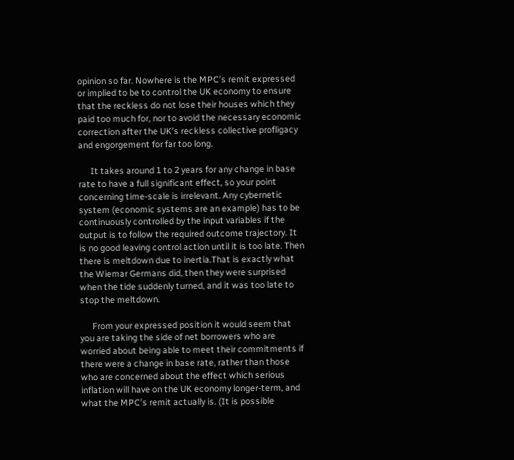opinion so far. Nowhere is the MPC’s remit expressed or implied to be to control the UK economy to ensure that the reckless do not lose their houses which they paid too much for, nor to avoid the necessary economic correction after the UK’s reckless collective profligacy and engorgement for far too long.

      It takes around 1 to 2 years for any change in base rate to have a full significant effect, so your point concerning time-scale is irrelevant. Any cybernetic system (economic systems are an example) has to be continuously controlled by the input variables if the output is to follow the required outcome trajectory. It is no good leaving control action until it is too late. Then there is meltdown due to inertia.That is exactly what the Wiemar Germans did, then they were surprised when the tide suddenly turned, and it was too late to stop the meltdown.

      From your expressed position it would seem that you are taking the side of net borrowers who are worried about being able to meet their commitments if there were a change in base rate, rather than those who are concerned about the effect which serious inflation will have on the UK economy longer-term, and what the MPC’s remit actually is. (It is possible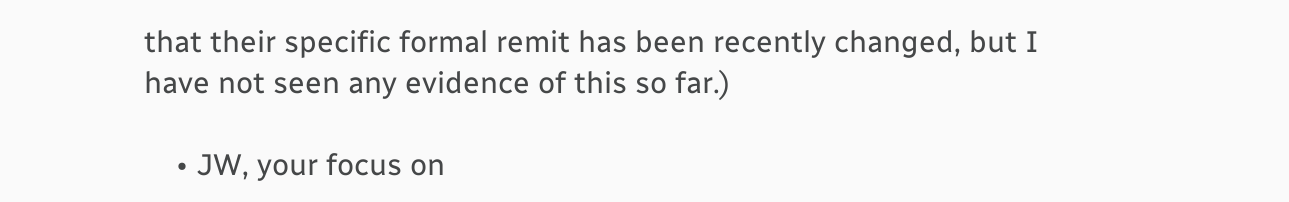that their specific formal remit has been recently changed, but I have not seen any evidence of this so far.)

    • JW, your focus on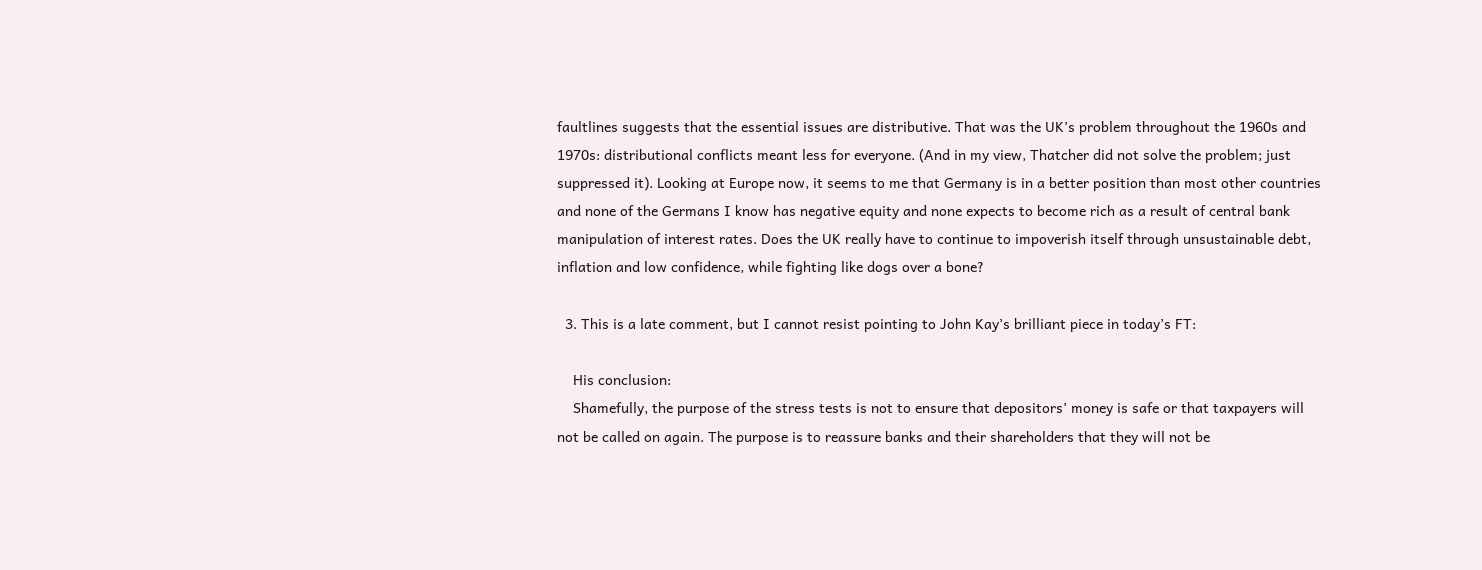faultlines suggests that the essential issues are distributive. That was the UK’s problem throughout the 1960s and 1970s: distributional conflicts meant less for everyone. (And in my view, Thatcher did not solve the problem; just suppressed it). Looking at Europe now, it seems to me that Germany is in a better position than most other countries and none of the Germans I know has negative equity and none expects to become rich as a result of central bank manipulation of interest rates. Does the UK really have to continue to impoverish itself through unsustainable debt, inflation and low confidence, while fighting like dogs over a bone?

  3. This is a late comment, but I cannot resist pointing to John Kay’s brilliant piece in today’s FT:

    His conclusion:
    Shamefully, the purpose of the stress tests is not to ensure that depositors’ money is safe or that taxpayers will not be called on again. The purpose is to reassure banks and their shareholders that they will not be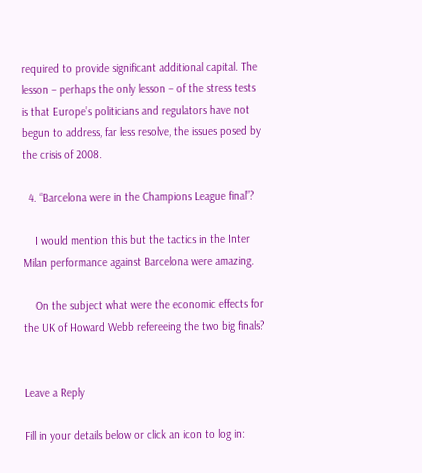required to provide significant additional capital. The lesson – perhaps the only lesson – of the stress tests is that Europe’s politicians and regulators have not begun to address, far less resolve, the issues posed by the crisis of 2008.

  4. “Barcelona were in the Champions League final”?

    I would mention this but the tactics in the Inter Milan performance against Barcelona were amazing.

    On the subject what were the economic effects for the UK of Howard Webb refereeing the two big finals?


Leave a Reply

Fill in your details below or click an icon to log in: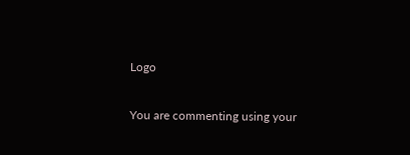Logo

You are commenting using your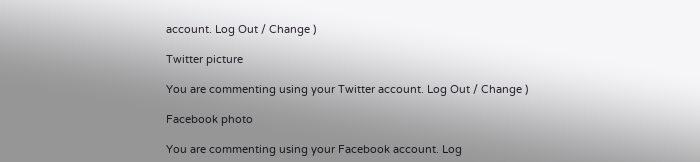account. Log Out / Change )

Twitter picture

You are commenting using your Twitter account. Log Out / Change )

Facebook photo

You are commenting using your Facebook account. Log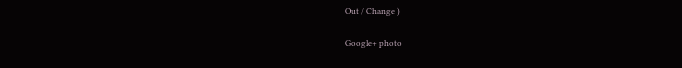Out / Change )

Google+ photo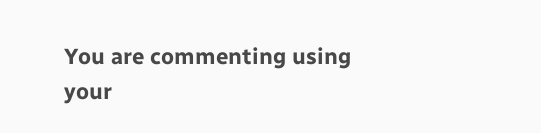You are commenting using your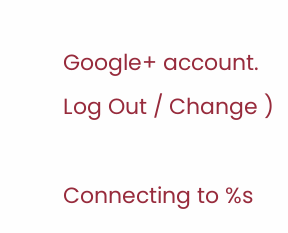Google+ account. Log Out / Change )

Connecting to %s